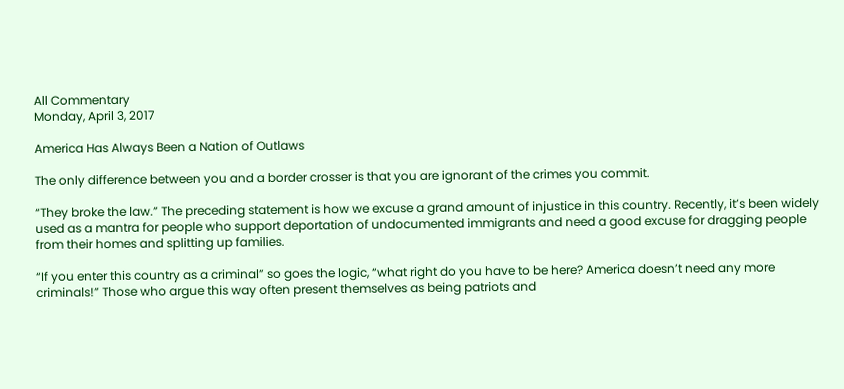All Commentary
Monday, April 3, 2017

America Has Always Been a Nation of Outlaws

The only difference between you and a border crosser is that you are ignorant of the crimes you commit.

“They broke the law.” The preceding statement is how we excuse a grand amount of injustice in this country. Recently, it’s been widely used as a mantra for people who support deportation of undocumented immigrants and need a good excuse for dragging people from their homes and splitting up families.

“If you enter this country as a criminal” so goes the logic, “what right do you have to be here? America doesn’t need any more criminals!” Those who argue this way often present themselves as being patriots and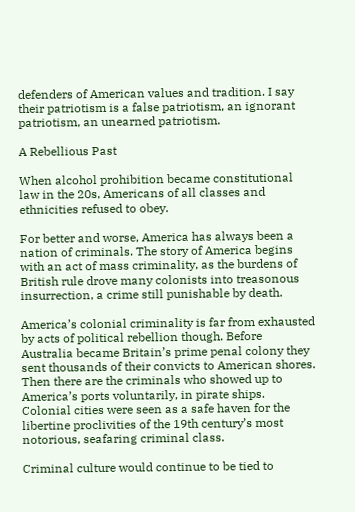defenders of American values and tradition. I say their patriotism is a false patriotism, an ignorant patriotism, an unearned patriotism.

A Rebellious Past

When alcohol prohibition became constitutional law in the 20s, Americans of all classes and ethnicities refused to obey.

For better and worse, America has always been a nation of criminals. The story of America begins with an act of mass criminality, as the burdens of British rule drove many colonists into treasonous insurrection, a crime still punishable by death.

America’s colonial criminality is far from exhausted by acts of political rebellion though. Before Australia became Britain’s prime penal colony they sent thousands of their convicts to American shores. Then there are the criminals who showed up to America’s ports voluntarily, in pirate ships. Colonial cities were seen as a safe haven for the libertine proclivities of the 19th century’s most notorious, seafaring criminal class.

Criminal culture would continue to be tied to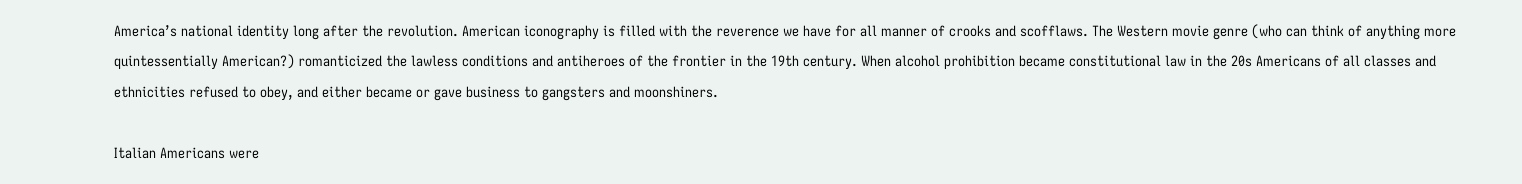America’s national identity long after the revolution. American iconography is filled with the reverence we have for all manner of crooks and scofflaws. The Western movie genre (who can think of anything more quintessentially American?) romanticized the lawless conditions and antiheroes of the frontier in the 19th century. When alcohol prohibition became constitutional law in the 20s Americans of all classes and ethnicities refused to obey, and either became or gave business to gangsters and moonshiners.

Italian Americans were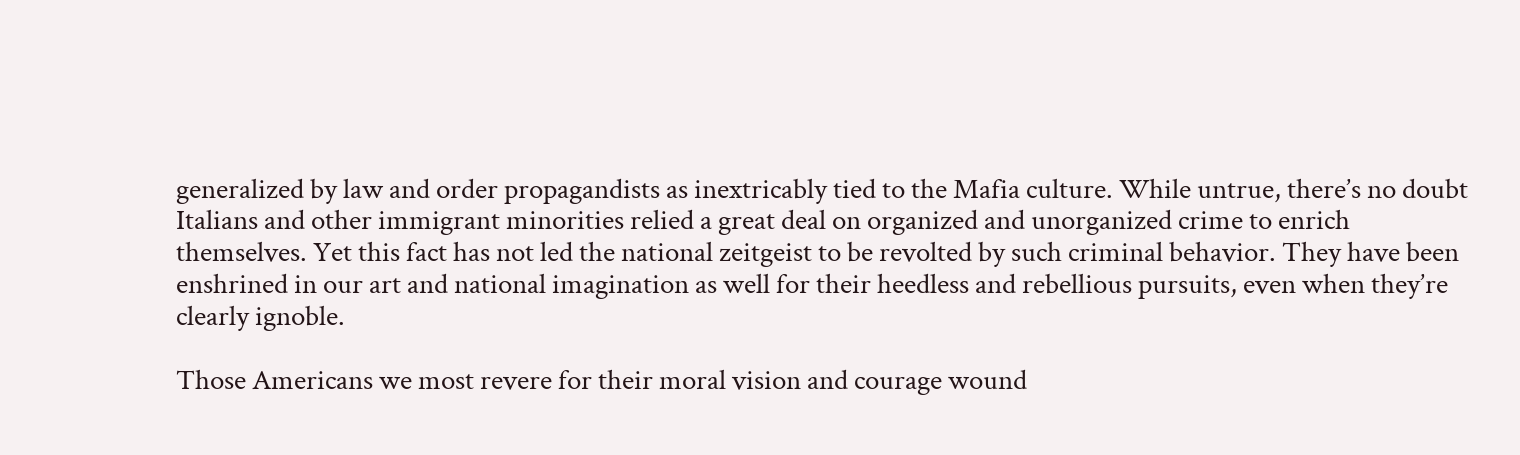generalized by law and order propagandists as inextricably tied to the Mafia culture. While untrue, there’s no doubt Italians and other immigrant minorities relied a great deal on organized and unorganized crime to enrich themselves. Yet this fact has not led the national zeitgeist to be revolted by such criminal behavior. They have been enshrined in our art and national imagination as well for their heedless and rebellious pursuits, even when they’re clearly ignoble.

Those Americans we most revere for their moral vision and courage wound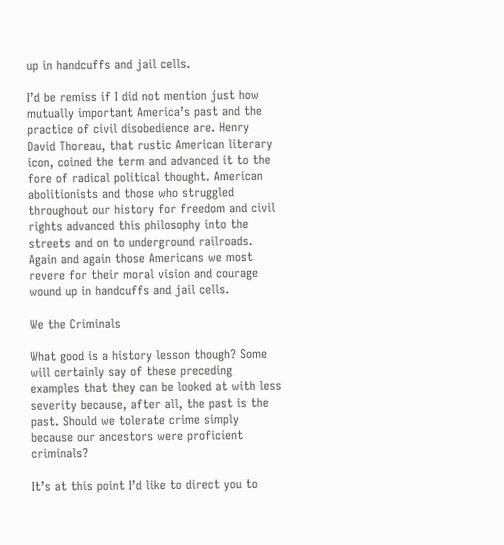up in handcuffs and jail cells.

I’d be remiss if I did not mention just how mutually important America’s past and the practice of civil disobedience are. Henry David Thoreau, that rustic American literary icon, coined the term and advanced it to the fore of radical political thought. American abolitionists and those who struggled throughout our history for freedom and civil rights advanced this philosophy into the streets and on to underground railroads. Again and again those Americans we most revere for their moral vision and courage wound up in handcuffs and jail cells.

We the Criminals

What good is a history lesson though? Some will certainly say of these preceding examples that they can be looked at with less severity because, after all, the past is the past. Should we tolerate crime simply because our ancestors were proficient criminals?

It’s at this point I’d like to direct you to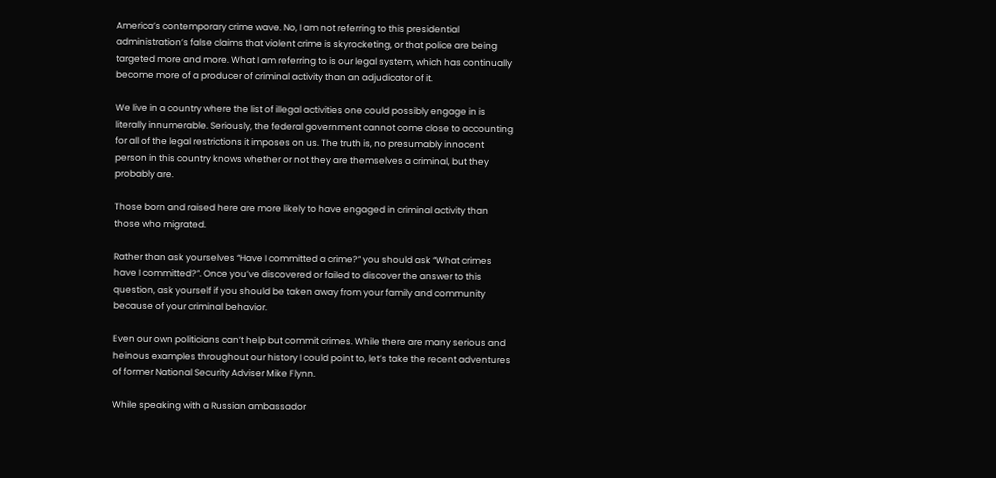America’s contemporary crime wave. No, I am not referring to this presidential administration’s false claims that violent crime is skyrocketing, or that police are being targeted more and more. What I am referring to is our legal system, which has continually become more of a producer of criminal activity than an adjudicator of it.

We live in a country where the list of illegal activities one could possibly engage in is literally innumerable. Seriously, the federal government cannot come close to accounting for all of the legal restrictions it imposes on us. The truth is, no presumably innocent person in this country knows whether or not they are themselves a criminal, but they probably are.

Those born and raised here are more likely to have engaged in criminal activity than those who migrated.

Rather than ask yourselves “Have I committed a crime?” you should ask “What crimes have I committed?”. Once you’ve discovered or failed to discover the answer to this question, ask yourself if you should be taken away from your family and community because of your criminal behavior.

Even our own politicians can’t help but commit crimes. While there are many serious and heinous examples throughout our history I could point to, let’s take the recent adventures of former National Security Adviser Mike Flynn.

While speaking with a Russian ambassador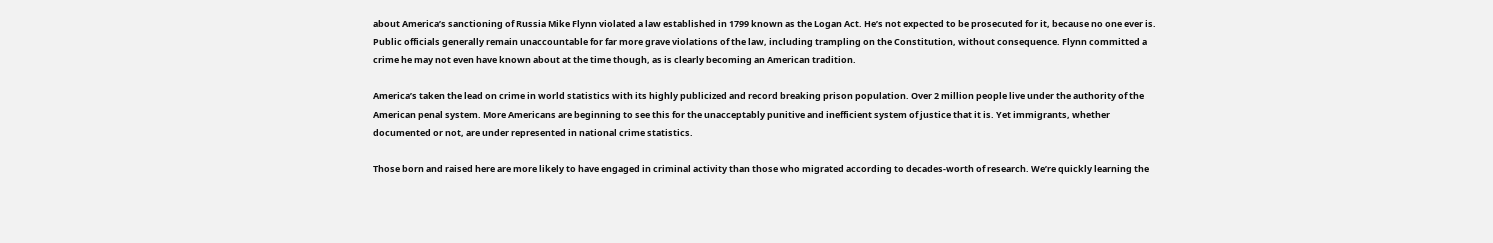about America’s sanctioning of Russia Mike Flynn violated a law established in 1799 known as the Logan Act. He’s not expected to be prosecuted for it, because no one ever is. Public officials generally remain unaccountable for far more grave violations of the law, including trampling on the Constitution, without consequence. Flynn committed a crime he may not even have known about at the time though, as is clearly becoming an American tradition.

America’s taken the lead on crime in world statistics with its highly publicized and record breaking prison population. Over 2 million people live under the authority of the American penal system. More Americans are beginning to see this for the unacceptably punitive and inefficient system of justice that it is. Yet immigrants, whether documented or not, are under represented in national crime statistics.

Those born and raised here are more likely to have engaged in criminal activity than those who migrated according to decades-worth of research. We’re quickly learning the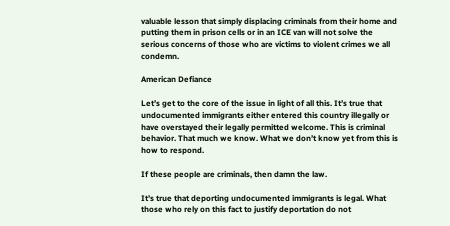valuable lesson that simply displacing criminals from their home and putting them in prison cells or in an ICE van will not solve the serious concerns of those who are victims to violent crimes we all condemn.

American Defiance

Let’s get to the core of the issue in light of all this. It’s true that undocumented immigrants either entered this country illegally or have overstayed their legally permitted welcome. This is criminal behavior. That much we know. What we don’t know yet from this is how to respond.

If these people are criminals, then damn the law.

It’s true that deporting undocumented immigrants is legal. What those who rely on this fact to justify deportation do not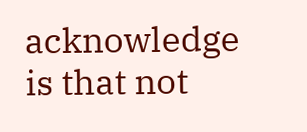acknowledge is that not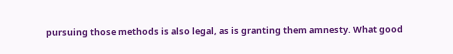pursuing those methods is also legal, as is granting them amnesty. What good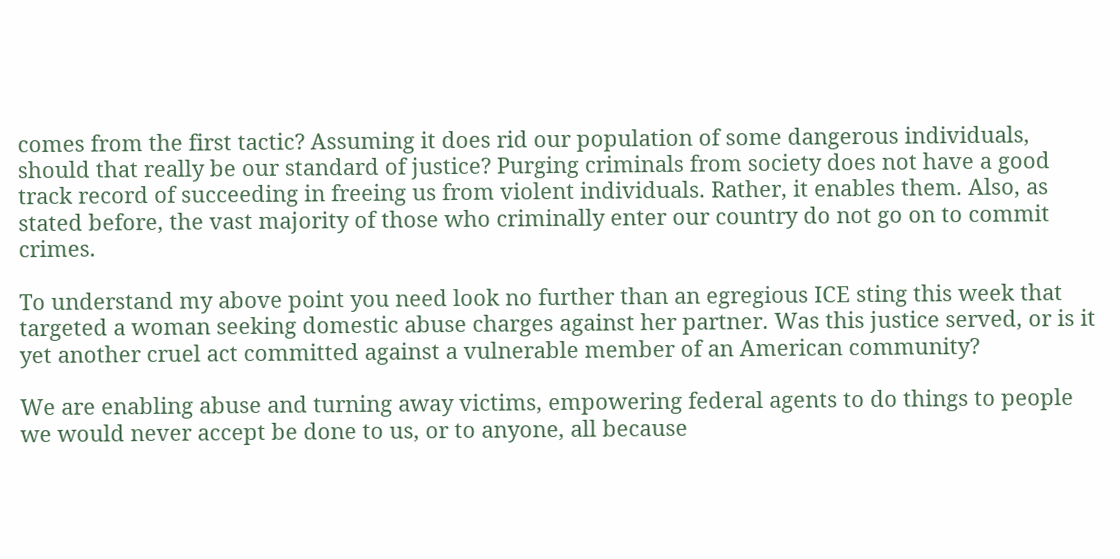comes from the first tactic? Assuming it does rid our population of some dangerous individuals, should that really be our standard of justice? Purging criminals from society does not have a good track record of succeeding in freeing us from violent individuals. Rather, it enables them. Also, as stated before, the vast majority of those who criminally enter our country do not go on to commit crimes.

To understand my above point you need look no further than an egregious ICE sting this week that targeted a woman seeking domestic abuse charges against her partner. Was this justice served, or is it yet another cruel act committed against a vulnerable member of an American community?

We are enabling abuse and turning away victims, empowering federal agents to do things to people we would never accept be done to us, or to anyone, all because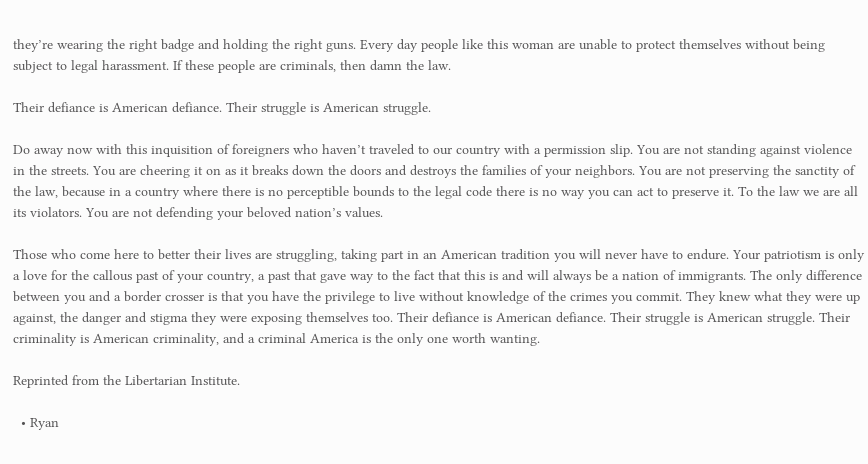they’re wearing the right badge and holding the right guns. Every day people like this woman are unable to protect themselves without being subject to legal harassment. If these people are criminals, then damn the law.

Their defiance is American defiance. Their struggle is American struggle.

Do away now with this inquisition of foreigners who haven’t traveled to our country with a permission slip. You are not standing against violence in the streets. You are cheering it on as it breaks down the doors and destroys the families of your neighbors. You are not preserving the sanctity of the law, because in a country where there is no perceptible bounds to the legal code there is no way you can act to preserve it. To the law we are all its violators. You are not defending your beloved nation’s values.

Those who come here to better their lives are struggling, taking part in an American tradition you will never have to endure. Your patriotism is only a love for the callous past of your country, a past that gave way to the fact that this is and will always be a nation of immigrants. The only difference between you and a border crosser is that you have the privilege to live without knowledge of the crimes you commit. They knew what they were up against, the danger and stigma they were exposing themselves too. Their defiance is American defiance. Their struggle is American struggle. Their criminality is American criminality, and a criminal America is the only one worth wanting.

Reprinted from the Libertarian Institute.

  • Ryan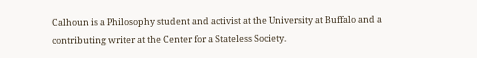Calhoun is a Philosophy student and activist at the University at Buffalo and a contributing writer at the Center for a Stateless Society.